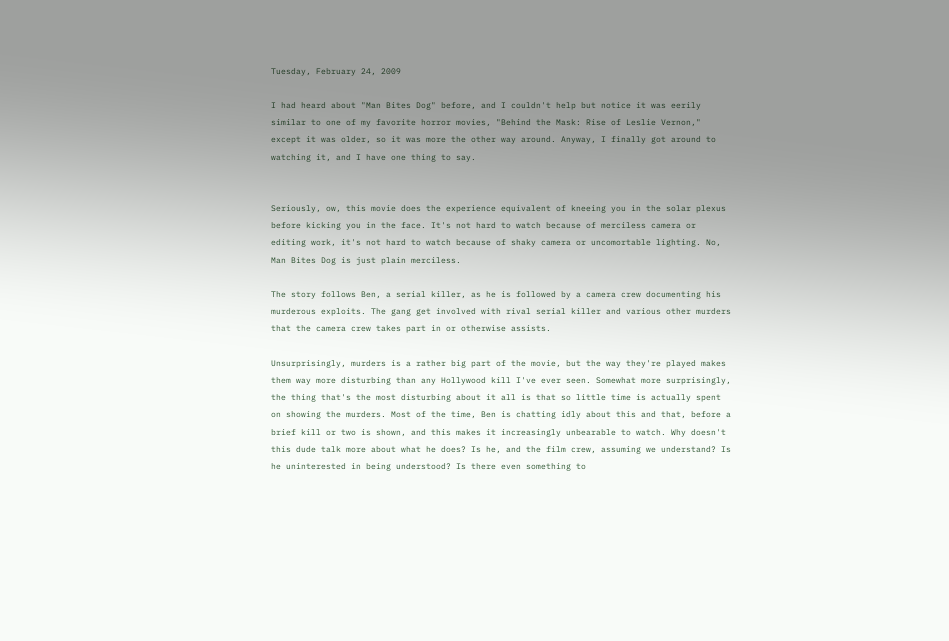Tuesday, February 24, 2009

I had heard about "Man Bites Dog" before, and I couldn't help but notice it was eerily similar to one of my favorite horror movies, "Behind the Mask: Rise of Leslie Vernon," except it was older, so it was more the other way around. Anyway, I finally got around to watching it, and I have one thing to say.


Seriously, ow, this movie does the experience equivalent of kneeing you in the solar plexus before kicking you in the face. It's not hard to watch because of merciless camera or editing work, it's not hard to watch because of shaky camera or uncomortable lighting. No, Man Bites Dog is just plain merciless.

The story follows Ben, a serial killer, as he is followed by a camera crew documenting his murderous exploits. The gang get involved with rival serial killer and various other murders that the camera crew takes part in or otherwise assists.

Unsurprisingly, murders is a rather big part of the movie, but the way they're played makes them way more disturbing than any Hollywood kill I've ever seen. Somewhat more surprisingly, the thing that's the most disturbing about it all is that so little time is actually spent on showing the murders. Most of the time, Ben is chatting idly about this and that, before a brief kill or two is shown, and this makes it increasingly unbearable to watch. Why doesn't this dude talk more about what he does? Is he, and the film crew, assuming we understand? Is he uninterested in being understood? Is there even something to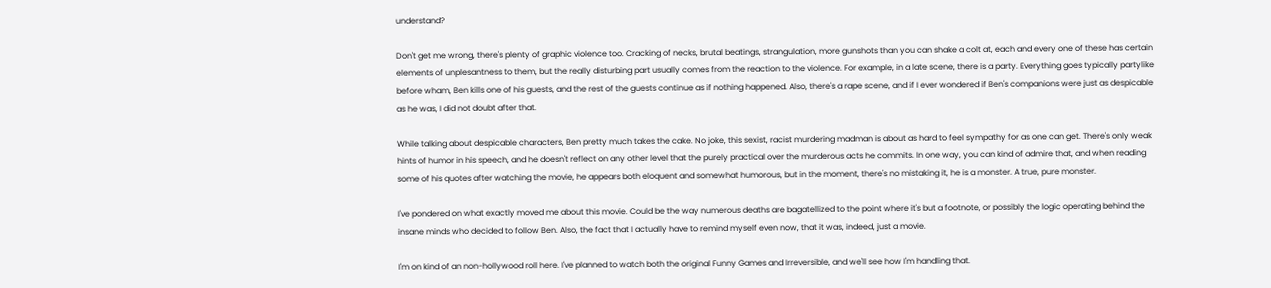understand?

Don't get me wrong, there's plenty of graphic violence too. Cracking of necks, brutal beatings, strangulation, more gunshots than you can shake a colt at, each and every one of these has certain elements of unplesantness to them, but the really disturbing part usually comes from the reaction to the violence. For example, in a late scene, there is a party. Everything goes typically partylike before wham, Ben kills one of his guests, and the rest of the guests continue as if nothing happened. Also, there's a rape scene, and if I ever wondered if Ben's companions were just as despicable as he was, I did not doubt after that.

While talking about despicable characters, Ben pretty much takes the cake. No joke, this sexist, racist murdering madman is about as hard to feel sympathy for as one can get. There's only weak hints of humor in his speech, and he doesn't reflect on any other level that the purely practical over the murderous acts he commits. In one way, you can kind of admire that, and when reading some of his quotes after watching the movie, he appears both eloquent and somewhat humorous, but in the moment, there's no mistaking it, he is a monster. A true, pure monster.

I've pondered on what exactly moved me about this movie. Could be the way numerous deaths are bagatellized to the point where it's but a footnote, or possibly the logic operating behind the insane minds who decided to follow Ben. Also, the fact that I actually have to remind myself even now, that it was, indeed, just a movie.

I'm on kind of an non-hollywood roll here. I've planned to watch both the original Funny Games and Irreversible, and we'll see how I'm handling that.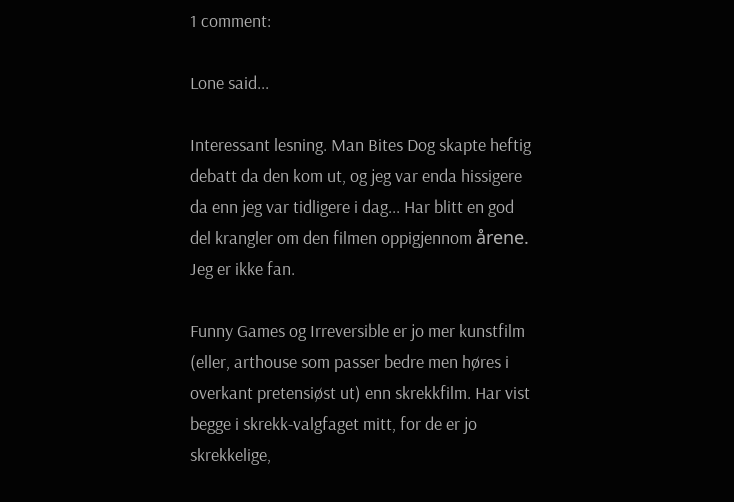1 comment:

Lone said...

Interessant lesning. Man Bites Dog skapte heftig debatt da den kom ut, og jeg var enda hissigere da enn jeg var tidligere i dag... Har blitt en god del krangler om den filmen oppigjennom årene. Jeg er ikke fan.

Funny Games og Irreversible er jo mer kunstfilm (eller, arthouse som passer bedre men høres i overkant pretensiøst ut) enn skrekkfilm. Har vist begge i skrekk-valgfaget mitt, for de er jo skrekkelige,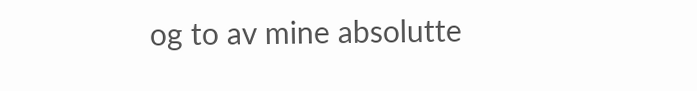og to av mine absolutte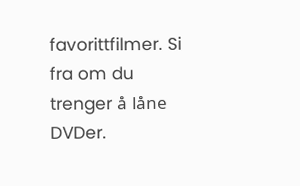favorittfilmer. Si fra om du trenger å låne DVDer.